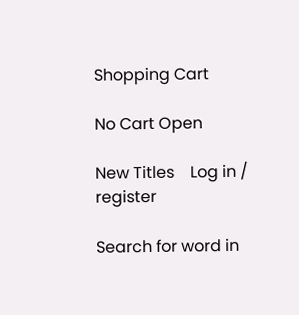Shopping Cart

No Cart Open

New Titles    Log in / register

Search for word in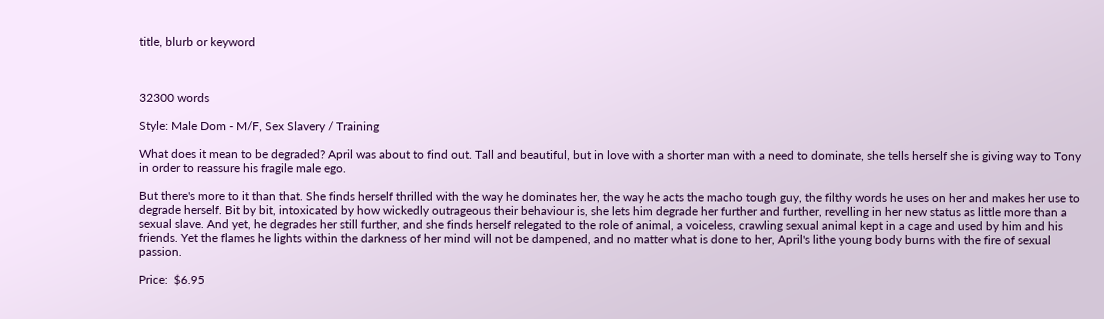title, blurb or keyword



32300 words

Style: Male Dom - M/F, Sex Slavery / Training

What does it mean to be degraded? April was about to find out. Tall and beautiful, but in love with a shorter man with a need to dominate, she tells herself she is giving way to Tony in order to reassure his fragile male ego.

But there's more to it than that. She finds herself thrilled with the way he dominates her, the way he acts the macho tough guy, the filthy words he uses on her and makes her use to degrade herself. Bit by bit, intoxicated by how wickedly outrageous their behaviour is, she lets him degrade her further and further, revelling in her new status as little more than a sexual slave. And yet, he degrades her still further, and she finds herself relegated to the role of animal, a voiceless, crawling sexual animal kept in a cage and used by him and his friends. Yet the flames he lights within the darkness of her mind will not be dampened, and no matter what is done to her, April's lithe young body burns with the fire of sexual passion.

Price:  $6.95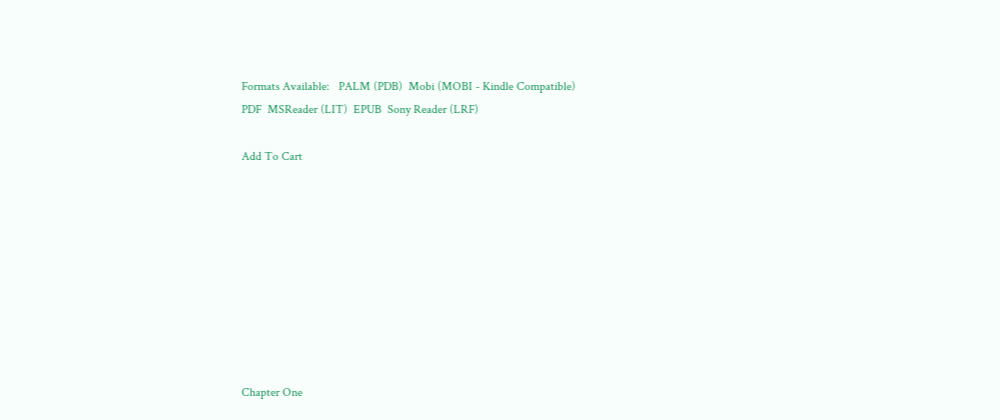Formats Available:   PALM (PDB)  Mobi (MOBI - Kindle Compatible)
PDF  MSReader (LIT)  EPUB  Sony Reader (LRF)

Add To Cart









Chapter One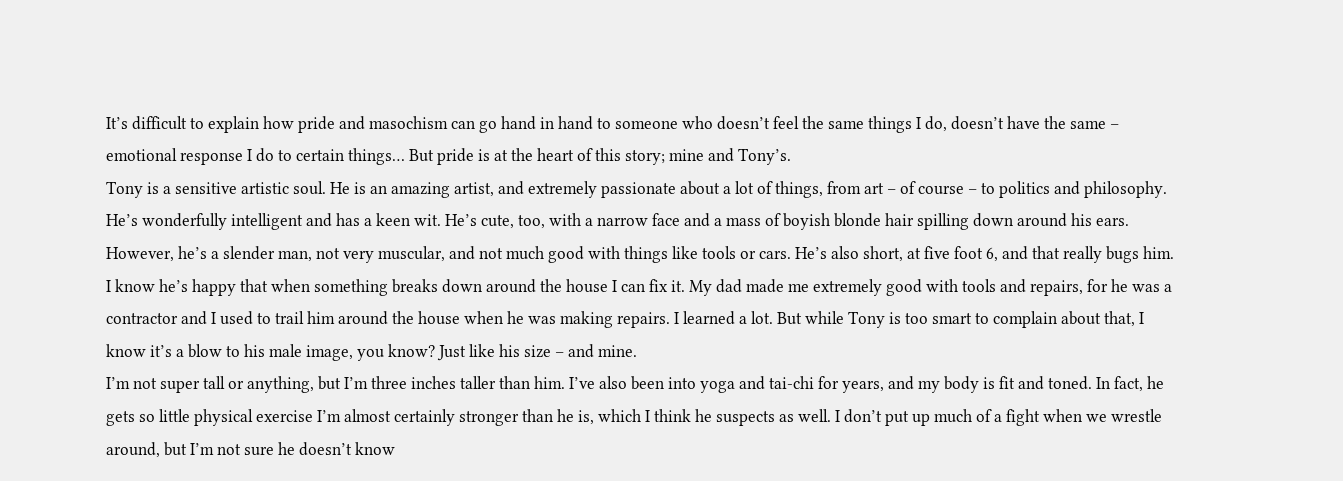It’s difficult to explain how pride and masochism can go hand in hand to someone who doesn’t feel the same things I do, doesn’t have the same – emotional response I do to certain things… But pride is at the heart of this story; mine and Tony’s.
Tony is a sensitive artistic soul. He is an amazing artist, and extremely passionate about a lot of things, from art – of course – to politics and philosophy. He’s wonderfully intelligent and has a keen wit. He’s cute, too, with a narrow face and a mass of boyish blonde hair spilling down around his ears. However, he’s a slender man, not very muscular, and not much good with things like tools or cars. He’s also short, at five foot 6, and that really bugs him.
I know he’s happy that when something breaks down around the house I can fix it. My dad made me extremely good with tools and repairs, for he was a contractor and I used to trail him around the house when he was making repairs. I learned a lot. But while Tony is too smart to complain about that, I know it’s a blow to his male image, you know? Just like his size – and mine.
I’m not super tall or anything, but I’m three inches taller than him. I’ve also been into yoga and tai-chi for years, and my body is fit and toned. In fact, he gets so little physical exercise I’m almost certainly stronger than he is, which I think he suspects as well. I don’t put up much of a fight when we wrestle around, but I’m not sure he doesn’t know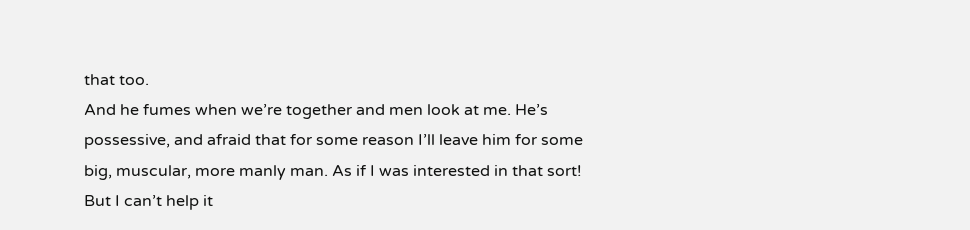that too.
And he fumes when we’re together and men look at me. He’s possessive, and afraid that for some reason I’ll leave him for some big, muscular, more manly man. As if I was interested in that sort! But I can’t help it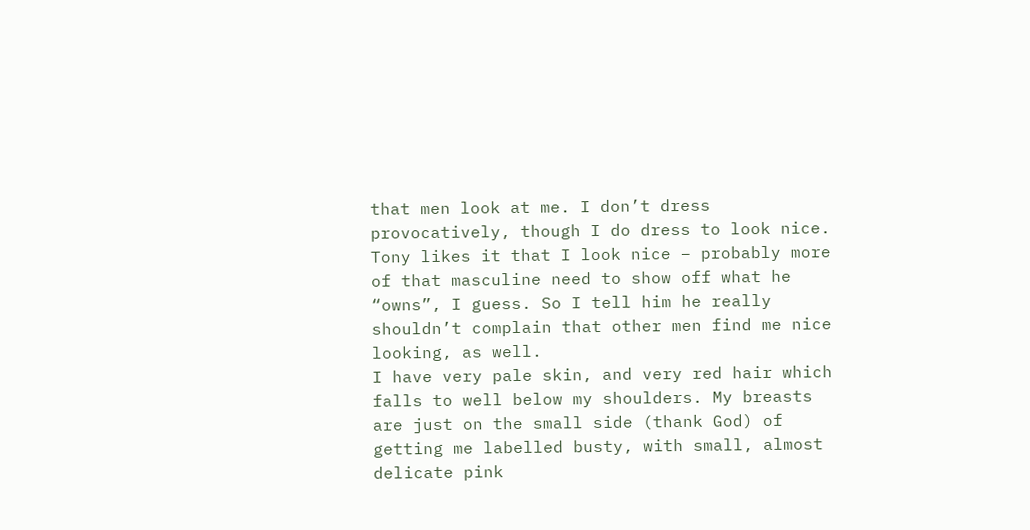that men look at me. I don’t dress provocatively, though I do dress to look nice. Tony likes it that I look nice – probably more of that masculine need to show off what he “owns”, I guess. So I tell him he really shouldn’t complain that other men find me nice looking, as well.
I have very pale skin, and very red hair which falls to well below my shoulders. My breasts are just on the small side (thank God) of getting me labelled busty, with small, almost delicate pink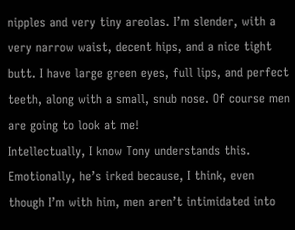nipples and very tiny areolas. I’m slender, with a very narrow waist, decent hips, and a nice tight butt. I have large green eyes, full lips, and perfect teeth, along with a small, snub nose. Of course men are going to look at me!
Intellectually, I know Tony understands this. Emotionally, he’s irked because, I think, even though I’m with him, men aren’t intimidated into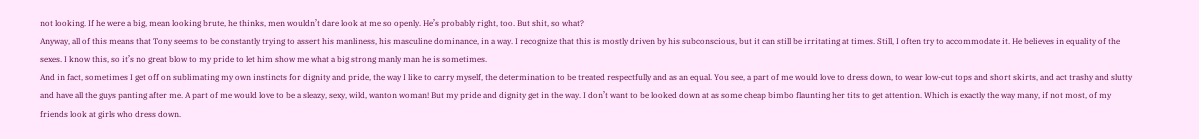not looking. If he were a big, mean looking brute, he thinks, men wouldn’t dare look at me so openly. He’s probably right, too. But shit, so what?
Anyway, all of this means that Tony seems to be constantly trying to assert his manliness, his masculine dominance, in a way. I recognize that this is mostly driven by his subconscious, but it can still be irritating at times. Still, I often try to accommodate it. He believes in equality of the sexes. I know this, so it’s no great blow to my pride to let him show me what a big strong manly man he is sometimes.
And in fact, sometimes I get off on sublimating my own instincts for dignity and pride, the way I like to carry myself, the determination to be treated respectfully and as an equal. You see, a part of me would love to dress down, to wear low-cut tops and short skirts, and act trashy and slutty and have all the guys panting after me. A part of me would love to be a sleazy, sexy, wild, wanton woman! But my pride and dignity get in the way. I don’t want to be looked down at as some cheap bimbo flaunting her tits to get attention. Which is exactly the way many, if not most, of my friends look at girls who dress down.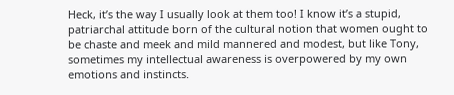Heck, it’s the way I usually look at them too! I know it’s a stupid, patriarchal attitude born of the cultural notion that women ought to be chaste and meek and mild mannered and modest, but like Tony, sometimes my intellectual awareness is overpowered by my own emotions and instincts.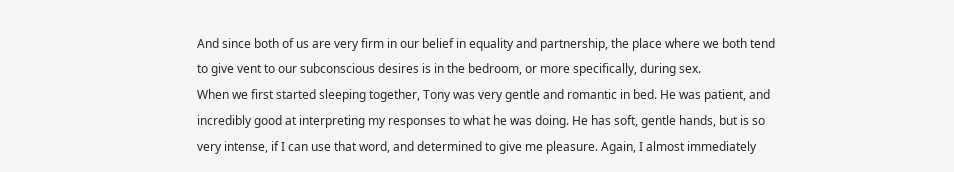And since both of us are very firm in our belief in equality and partnership, the place where we both tend to give vent to our subconscious desires is in the bedroom, or more specifically, during sex.
When we first started sleeping together, Tony was very gentle and romantic in bed. He was patient, and incredibly good at interpreting my responses to what he was doing. He has soft, gentle hands, but is so very intense, if I can use that word, and determined to give me pleasure. Again, I almost immediately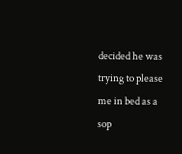decided he was trying to please me in bed as a sop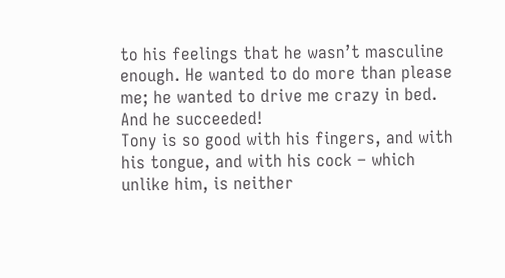to his feelings that he wasn’t masculine enough. He wanted to do more than please me; he wanted to drive me crazy in bed. And he succeeded!
Tony is so good with his fingers, and with his tongue, and with his cock – which unlike him, is neither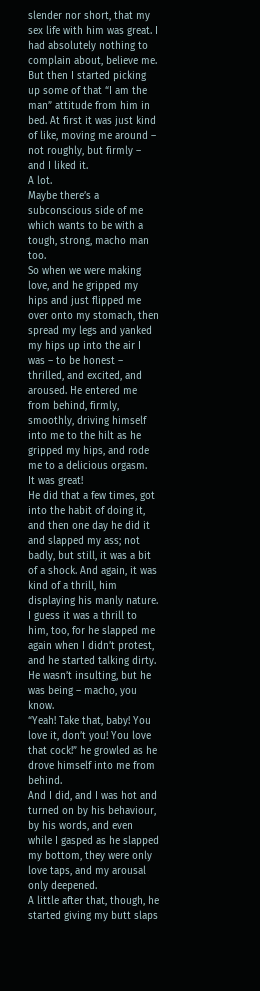slender nor short, that my sex life with him was great. I had absolutely nothing to complain about, believe me. But then I started picking up some of that “I am the man” attitude from him in bed. At first it was just kind of like, moving me around – not roughly, but firmly – and I liked it.
A lot.
Maybe there’s a subconscious side of me which wants to be with a tough, strong, macho man too.
So when we were making love, and he gripped my hips and just flipped me over onto my stomach, then spread my legs and yanked my hips up into the air I was – to be honest – thrilled, and excited, and aroused. He entered me from behind, firmly, smoothly, driving himself into me to the hilt as he gripped my hips, and rode me to a delicious orgasm.
It was great!
He did that a few times, got into the habit of doing it, and then one day he did it and slapped my ass; not badly, but still, it was a bit of a shock. And again, it was kind of a thrill, him displaying his manly nature. I guess it was a thrill to him, too, for he slapped me again when I didn’t protest, and he started talking dirty. He wasn’t insulting, but he was being – macho, you know.
“Yeah! Take that, baby! You love it, don’t you! You love that cock!” he growled as he drove himself into me from behind.
And I did, and I was hot and turned on by his behaviour, by his words, and even while I gasped as he slapped my bottom, they were only love taps, and my arousal only deepened.
A little after that, though, he started giving my butt slaps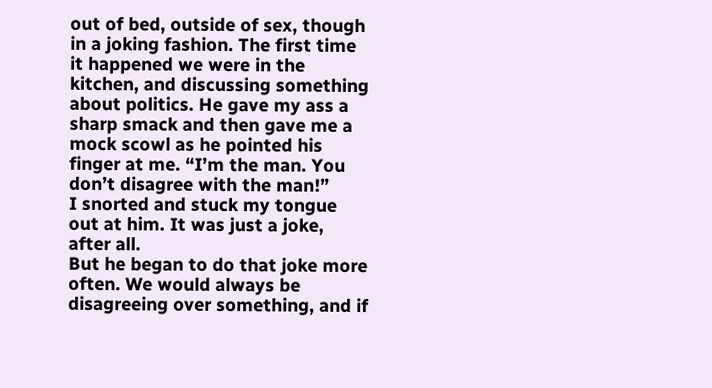out of bed, outside of sex, though in a joking fashion. The first time it happened we were in the kitchen, and discussing something about politics. He gave my ass a sharp smack and then gave me a mock scowl as he pointed his finger at me. “I’m the man. You don’t disagree with the man!”
I snorted and stuck my tongue out at him. It was just a joke, after all.
But he began to do that joke more often. We would always be disagreeing over something, and if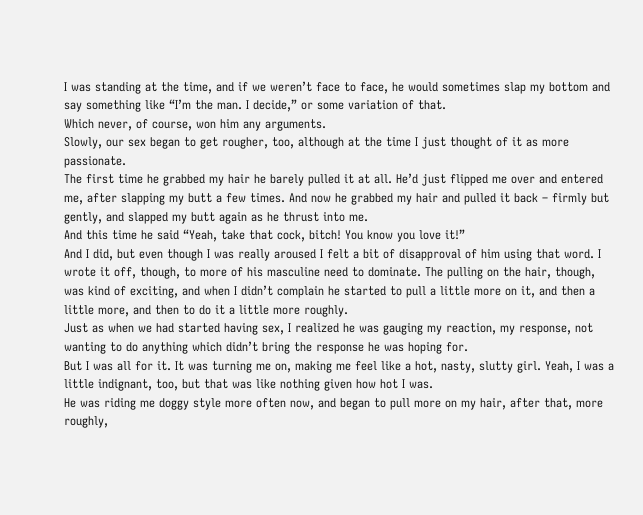I was standing at the time, and if we weren’t face to face, he would sometimes slap my bottom and say something like “I’m the man. I decide,” or some variation of that.
Which never, of course, won him any arguments.
Slowly, our sex began to get rougher, too, although at the time I just thought of it as more passionate.
The first time he grabbed my hair he barely pulled it at all. He’d just flipped me over and entered me, after slapping my butt a few times. And now he grabbed my hair and pulled it back – firmly but gently, and slapped my butt again as he thrust into me.
And this time he said “Yeah, take that cock, bitch! You know you love it!”
And I did, but even though I was really aroused I felt a bit of disapproval of him using that word. I wrote it off, though, to more of his masculine need to dominate. The pulling on the hair, though, was kind of exciting, and when I didn’t complain he started to pull a little more on it, and then a little more, and then to do it a little more roughly.
Just as when we had started having sex, I realized he was gauging my reaction, my response, not wanting to do anything which didn’t bring the response he was hoping for.
But I was all for it. It was turning me on, making me feel like a hot, nasty, slutty girl. Yeah, I was a little indignant, too, but that was like nothing given how hot I was.
He was riding me doggy style more often now, and began to pull more on my hair, after that, more roughly,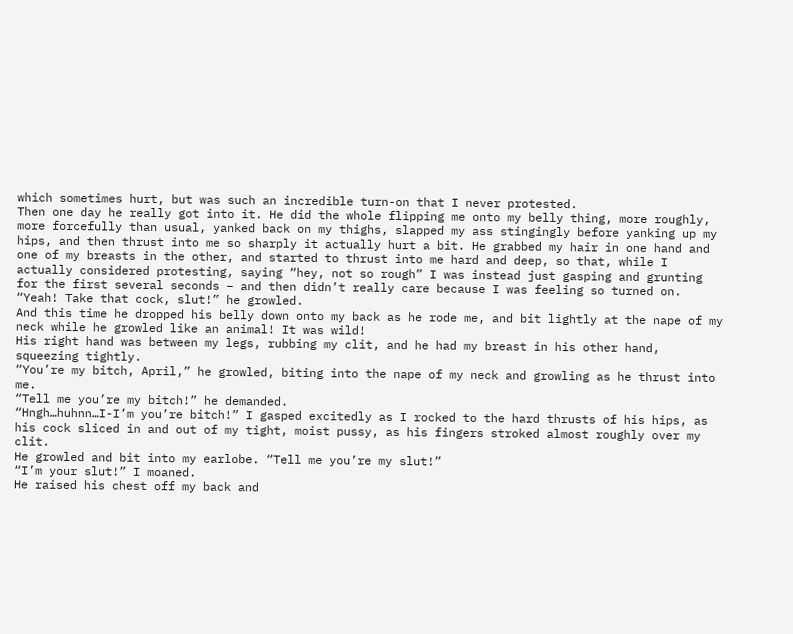which sometimes hurt, but was such an incredible turn-on that I never protested.
Then one day he really got into it. He did the whole flipping me onto my belly thing, more roughly, more forcefully than usual, yanked back on my thighs, slapped my ass stingingly before yanking up my hips, and then thrust into me so sharply it actually hurt a bit. He grabbed my hair in one hand and one of my breasts in the other, and started to thrust into me hard and deep, so that, while I actually considered protesting, saying “hey, not so rough” I was instead just gasping and grunting for the first several seconds – and then didn’t really care because I was feeling so turned on.
“Yeah! Take that cock, slut!” he growled.
And this time he dropped his belly down onto my back as he rode me, and bit lightly at the nape of my neck while he growled like an animal! It was wild!
His right hand was between my legs, rubbing my clit, and he had my breast in his other hand, squeezing tightly.
“You’re my bitch, April,” he growled, biting into the nape of my neck and growling as he thrust into me.
“Tell me you’re my bitch!” he demanded.
“Hngh…huhnn…I-I’m you’re bitch!” I gasped excitedly as I rocked to the hard thrusts of his hips, as his cock sliced in and out of my tight, moist pussy, as his fingers stroked almost roughly over my clit.
He growled and bit into my earlobe. “Tell me you’re my slut!”
“I’m your slut!” I moaned.
He raised his chest off my back and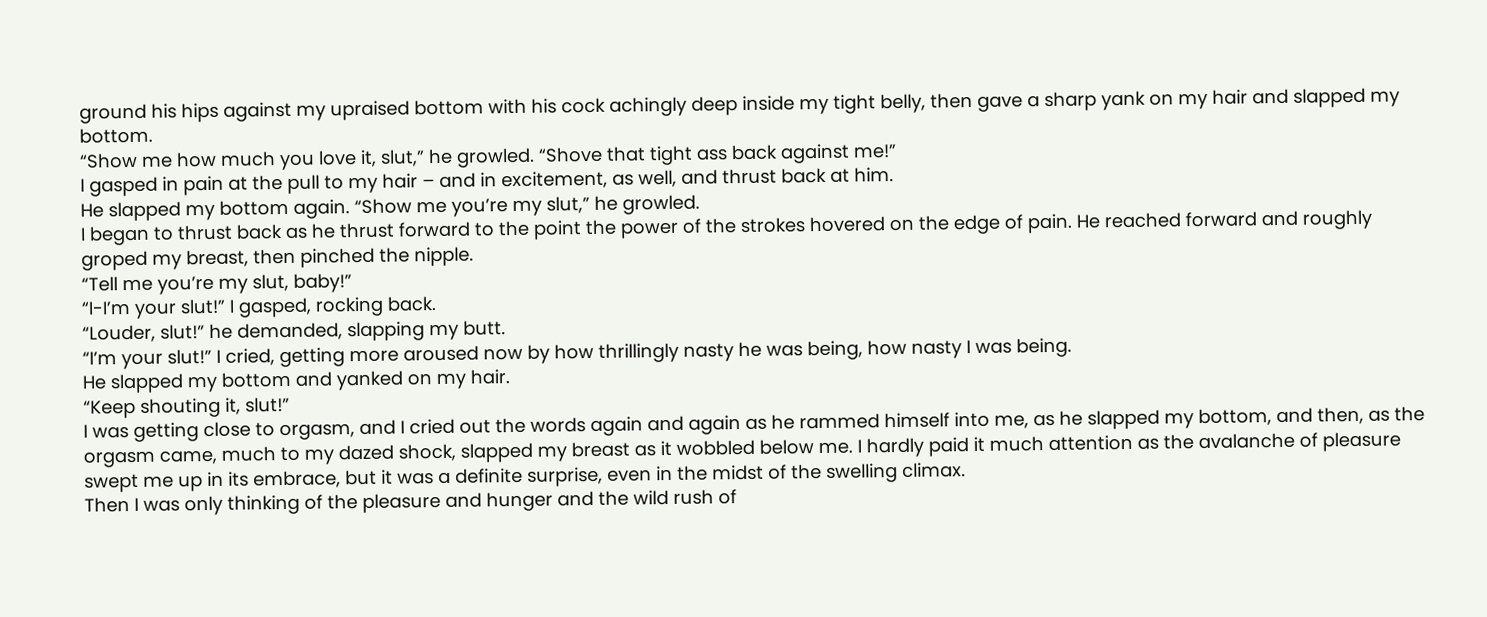ground his hips against my upraised bottom with his cock achingly deep inside my tight belly, then gave a sharp yank on my hair and slapped my bottom.
“Show me how much you love it, slut,” he growled. “Shove that tight ass back against me!”
I gasped in pain at the pull to my hair – and in excitement, as well, and thrust back at him.
He slapped my bottom again. “Show me you’re my slut,” he growled.
I began to thrust back as he thrust forward to the point the power of the strokes hovered on the edge of pain. He reached forward and roughly groped my breast, then pinched the nipple.
“Tell me you’re my slut, baby!”
“I-I’m your slut!” I gasped, rocking back.
“Louder, slut!” he demanded, slapping my butt.
“I’m your slut!” I cried, getting more aroused now by how thrillingly nasty he was being, how nasty I was being.
He slapped my bottom and yanked on my hair.
“Keep shouting it, slut!”
I was getting close to orgasm, and I cried out the words again and again as he rammed himself into me, as he slapped my bottom, and then, as the orgasm came, much to my dazed shock, slapped my breast as it wobbled below me. I hardly paid it much attention as the avalanche of pleasure swept me up in its embrace, but it was a definite surprise, even in the midst of the swelling climax.
Then I was only thinking of the pleasure and hunger and the wild rush of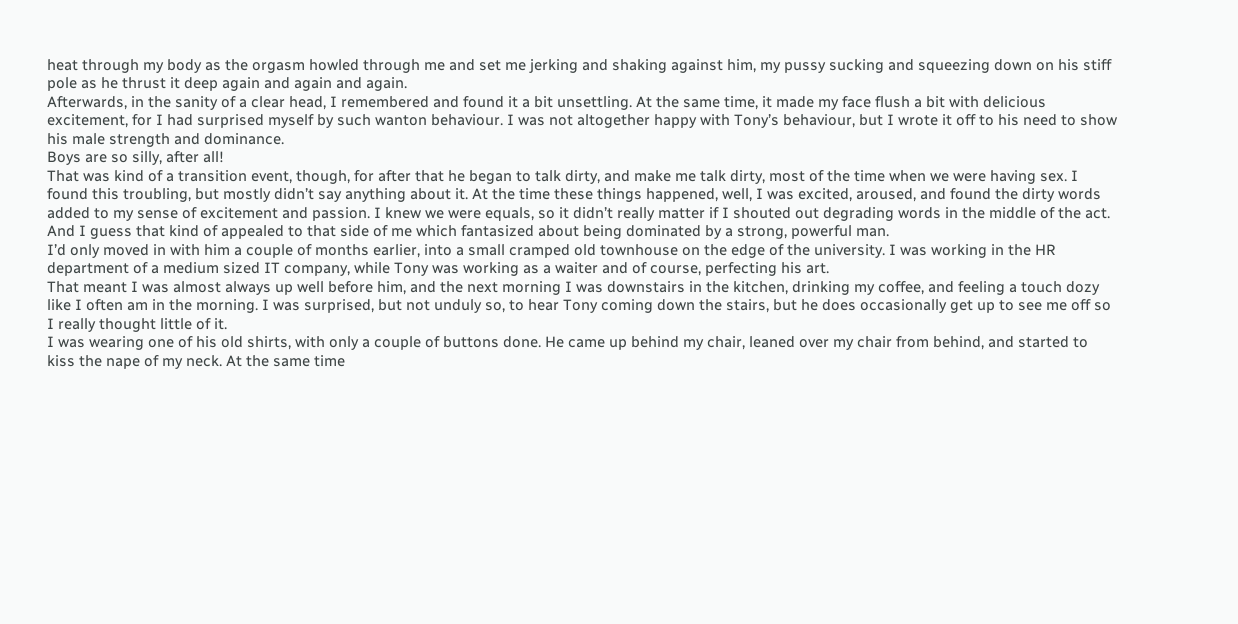heat through my body as the orgasm howled through me and set me jerking and shaking against him, my pussy sucking and squeezing down on his stiff pole as he thrust it deep again and again and again.
Afterwards, in the sanity of a clear head, I remembered and found it a bit unsettling. At the same time, it made my face flush a bit with delicious excitement, for I had surprised myself by such wanton behaviour. I was not altogether happy with Tony’s behaviour, but I wrote it off to his need to show his male strength and dominance.
Boys are so silly, after all!
That was kind of a transition event, though, for after that he began to talk dirty, and make me talk dirty, most of the time when we were having sex. I found this troubling, but mostly didn’t say anything about it. At the time these things happened, well, I was excited, aroused, and found the dirty words added to my sense of excitement and passion. I knew we were equals, so it didn’t really matter if I shouted out degrading words in the middle of the act.
And I guess that kind of appealed to that side of me which fantasized about being dominated by a strong, powerful man.
I’d only moved in with him a couple of months earlier, into a small cramped old townhouse on the edge of the university. I was working in the HR department of a medium sized IT company, while Tony was working as a waiter and of course, perfecting his art.
That meant I was almost always up well before him, and the next morning I was downstairs in the kitchen, drinking my coffee, and feeling a touch dozy like I often am in the morning. I was surprised, but not unduly so, to hear Tony coming down the stairs, but he does occasionally get up to see me off so I really thought little of it.
I was wearing one of his old shirts, with only a couple of buttons done. He came up behind my chair, leaned over my chair from behind, and started to kiss the nape of my neck. At the same time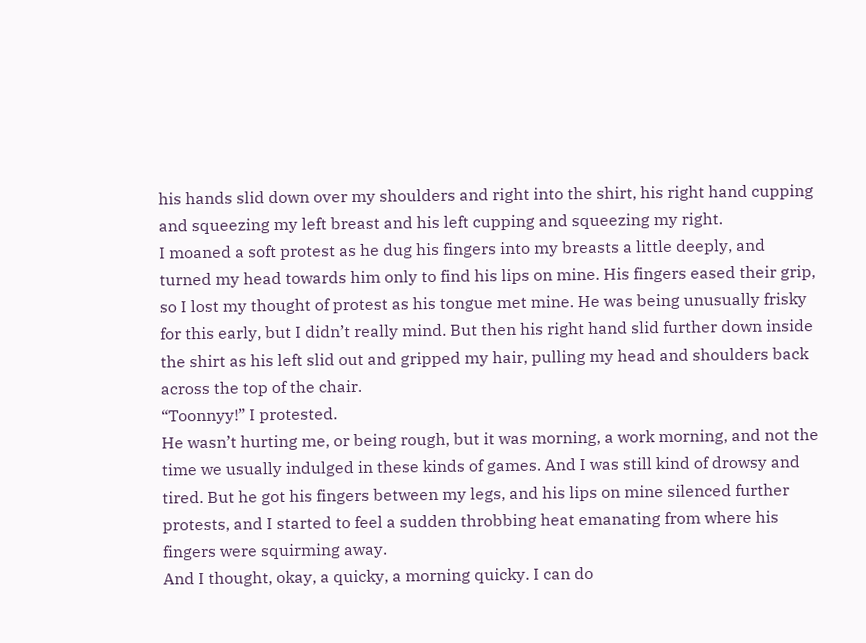his hands slid down over my shoulders and right into the shirt, his right hand cupping and squeezing my left breast and his left cupping and squeezing my right.
I moaned a soft protest as he dug his fingers into my breasts a little deeply, and turned my head towards him only to find his lips on mine. His fingers eased their grip, so I lost my thought of protest as his tongue met mine. He was being unusually frisky for this early, but I didn’t really mind. But then his right hand slid further down inside the shirt as his left slid out and gripped my hair, pulling my head and shoulders back across the top of the chair.
“Toonnyy!” I protested.
He wasn’t hurting me, or being rough, but it was morning, a work morning, and not the time we usually indulged in these kinds of games. And I was still kind of drowsy and tired. But he got his fingers between my legs, and his lips on mine silenced further protests, and I started to feel a sudden throbbing heat emanating from where his fingers were squirming away.
And I thought, okay, a quicky, a morning quicky. I can do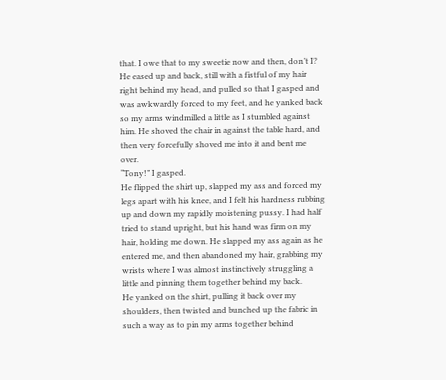that. I owe that to my sweetie now and then, don’t I?
He eased up and back, still with a fistful of my hair right behind my head, and pulled so that I gasped and was awkwardly forced to my feet, and he yanked back so my arms windmilled a little as I stumbled against him. He shoved the chair in against the table hard, and then very forcefully shoved me into it and bent me over.
“Tony!” I gasped.
He flipped the shirt up, slapped my ass and forced my legs apart with his knee, and I felt his hardness rubbing up and down my rapidly moistening pussy. I had half tried to stand upright, but his hand was firm on my hair, holding me down. He slapped my ass again as he entered me, and then abandoned my hair, grabbing my wrists where I was almost instinctively struggling a little and pinning them together behind my back.
He yanked on the shirt, pulling it back over my shoulders, then twisted and bunched up the fabric in such a way as to pin my arms together behind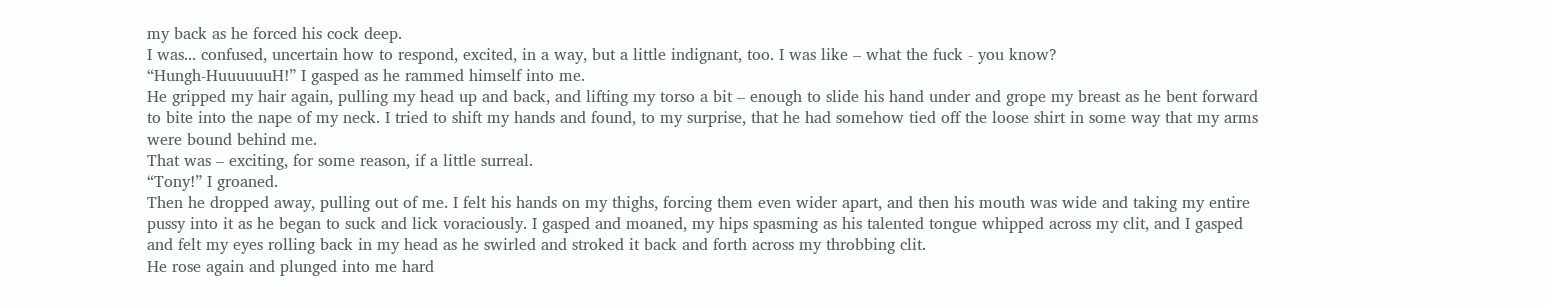my back as he forced his cock deep.
I was... confused, uncertain how to respond, excited, in a way, but a little indignant, too. I was like – what the fuck - you know?
“Hungh-HuuuuuuH!” I gasped as he rammed himself into me.
He gripped my hair again, pulling my head up and back, and lifting my torso a bit – enough to slide his hand under and grope my breast as he bent forward to bite into the nape of my neck. I tried to shift my hands and found, to my surprise, that he had somehow tied off the loose shirt in some way that my arms were bound behind me.
That was – exciting, for some reason, if a little surreal.
“Tony!” I groaned.
Then he dropped away, pulling out of me. I felt his hands on my thighs, forcing them even wider apart, and then his mouth was wide and taking my entire pussy into it as he began to suck and lick voraciously. I gasped and moaned, my hips spasming as his talented tongue whipped across my clit, and I gasped and felt my eyes rolling back in my head as he swirled and stroked it back and forth across my throbbing clit.
He rose again and plunged into me hard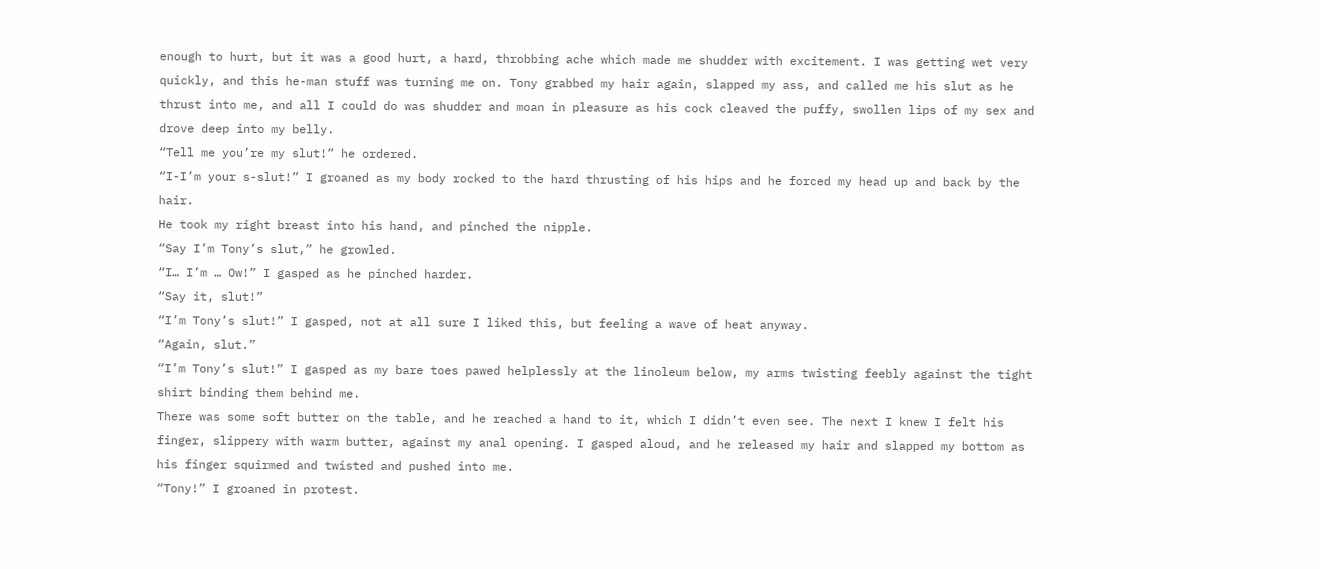enough to hurt, but it was a good hurt, a hard, throbbing ache which made me shudder with excitement. I was getting wet very quickly, and this he-man stuff was turning me on. Tony grabbed my hair again, slapped my ass, and called me his slut as he thrust into me, and all I could do was shudder and moan in pleasure as his cock cleaved the puffy, swollen lips of my sex and drove deep into my belly.
“Tell me you’re my slut!” he ordered.
“I-I’m your s-slut!” I groaned as my body rocked to the hard thrusting of his hips and he forced my head up and back by the hair.
He took my right breast into his hand, and pinched the nipple.
“Say I’m Tony’s slut,” he growled.
“I… I’m … Ow!” I gasped as he pinched harder.
“Say it, slut!”
“I’m Tony’s slut!” I gasped, not at all sure I liked this, but feeling a wave of heat anyway.
“Again, slut.”
“I’m Tony’s slut!” I gasped as my bare toes pawed helplessly at the linoleum below, my arms twisting feebly against the tight shirt binding them behind me.
There was some soft butter on the table, and he reached a hand to it, which I didn’t even see. The next I knew I felt his finger, slippery with warm butter, against my anal opening. I gasped aloud, and he released my hair and slapped my bottom as his finger squirmed and twisted and pushed into me.
“Tony!” I groaned in protest.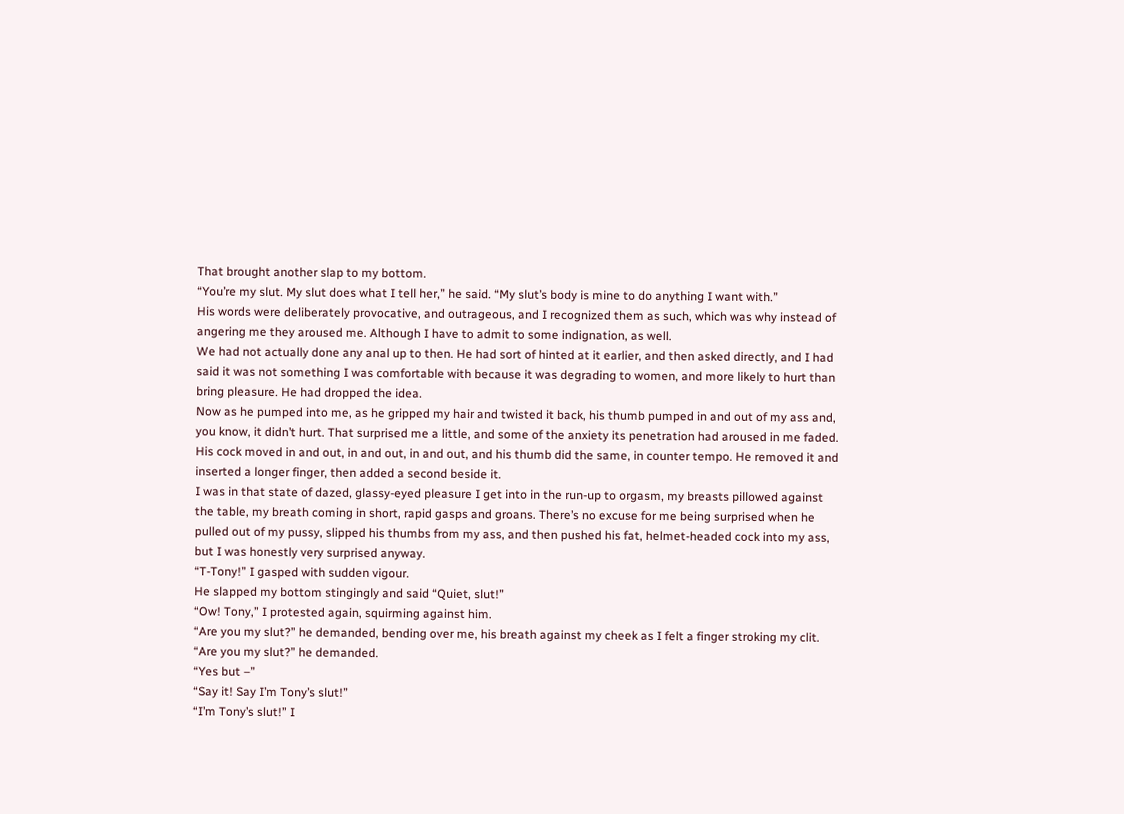That brought another slap to my bottom.
“You’re my slut. My slut does what I tell her,” he said. “My slut’s body is mine to do anything I want with.”
His words were deliberately provocative, and outrageous, and I recognized them as such, which was why instead of angering me they aroused me. Although I have to admit to some indignation, as well.
We had not actually done any anal up to then. He had sort of hinted at it earlier, and then asked directly, and I had said it was not something I was comfortable with because it was degrading to women, and more likely to hurt than bring pleasure. He had dropped the idea.
Now as he pumped into me, as he gripped my hair and twisted it back, his thumb pumped in and out of my ass and, you know, it didn’t hurt. That surprised me a little, and some of the anxiety its penetration had aroused in me faded. His cock moved in and out, in and out, in and out, and his thumb did the same, in counter tempo. He removed it and inserted a longer finger, then added a second beside it.
I was in that state of dazed, glassy-eyed pleasure I get into in the run-up to orgasm, my breasts pillowed against the table, my breath coming in short, rapid gasps and groans. There’s no excuse for me being surprised when he pulled out of my pussy, slipped his thumbs from my ass, and then pushed his fat, helmet-headed cock into my ass, but I was honestly very surprised anyway.
“T-Tony!” I gasped with sudden vigour.
He slapped my bottom stingingly and said “Quiet, slut!”
“Ow! Tony,” I protested again, squirming against him.
“Are you my slut?” he demanded, bending over me, his breath against my cheek as I felt a finger stroking my clit.
“Are you my slut?” he demanded.
“Yes but –”
“Say it! Say I’m Tony’s slut!”
“I’m Tony’s slut!” I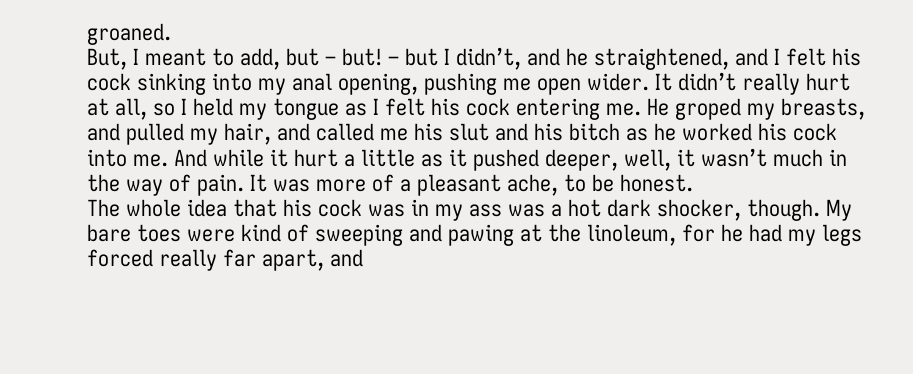groaned.
But, I meant to add, but – but! – but I didn’t, and he straightened, and I felt his cock sinking into my anal opening, pushing me open wider. It didn’t really hurt at all, so I held my tongue as I felt his cock entering me. He groped my breasts, and pulled my hair, and called me his slut and his bitch as he worked his cock into me. And while it hurt a little as it pushed deeper, well, it wasn’t much in the way of pain. It was more of a pleasant ache, to be honest.
The whole idea that his cock was in my ass was a hot dark shocker, though. My bare toes were kind of sweeping and pawing at the linoleum, for he had my legs forced really far apart, and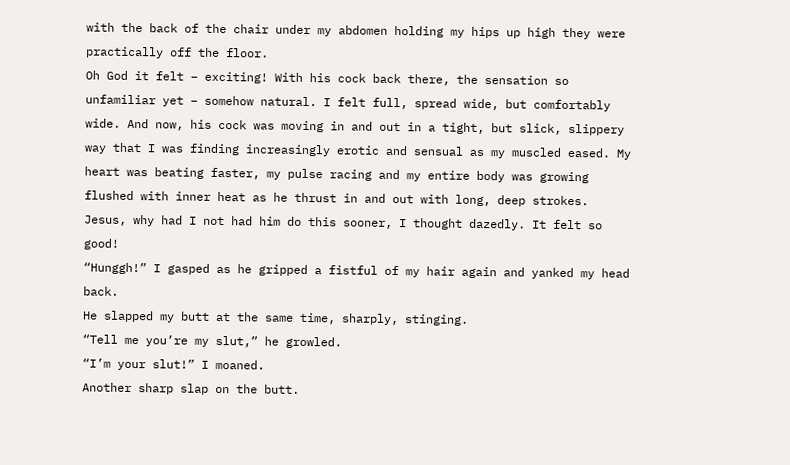with the back of the chair under my abdomen holding my hips up high they were practically off the floor.
Oh God it felt – exciting! With his cock back there, the sensation so unfamiliar yet – somehow natural. I felt full, spread wide, but comfortably wide. And now, his cock was moving in and out in a tight, but slick, slippery way that I was finding increasingly erotic and sensual as my muscled eased. My heart was beating faster, my pulse racing and my entire body was growing flushed with inner heat as he thrust in and out with long, deep strokes.
Jesus, why had I not had him do this sooner, I thought dazedly. It felt so good!
“Hunggh!” I gasped as he gripped a fistful of my hair again and yanked my head back.
He slapped my butt at the same time, sharply, stinging.
“Tell me you’re my slut,” he growled.
“I’m your slut!” I moaned.
Another sharp slap on the butt.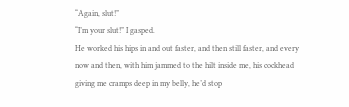“Again, slut!”
“I’m your slut!” I gasped.
He worked his hips in and out faster, and then still faster, and every now and then, with him jammed to the hilt inside me, his cockhead giving me cramps deep in my belly, he’d stop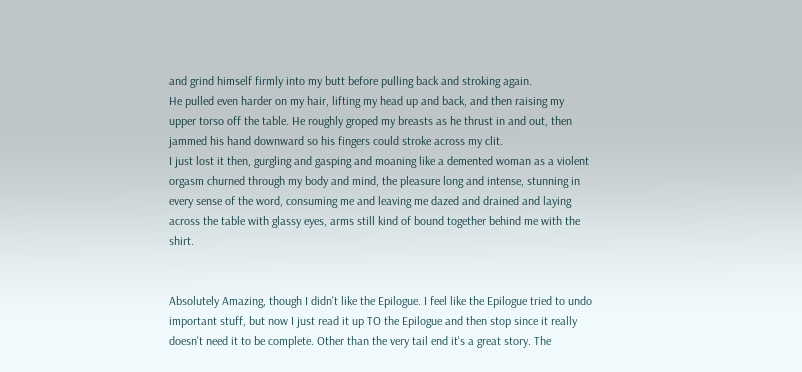and grind himself firmly into my butt before pulling back and stroking again.
He pulled even harder on my hair, lifting my head up and back, and then raising my upper torso off the table. He roughly groped my breasts as he thrust in and out, then jammed his hand downward so his fingers could stroke across my clit.
I just lost it then, gurgling and gasping and moaning like a demented woman as a violent orgasm churned through my body and mind, the pleasure long and intense, stunning in every sense of the word, consuming me and leaving me dazed and drained and laying across the table with glassy eyes, arms still kind of bound together behind me with the shirt.


Absolutely Amazing, though I didn't like the Epilogue. I feel like the Epilogue tried to undo important stuff, but now I just read it up TO the Epilogue and then stop since it really doesn't need it to be complete. Other than the very tail end it's a great story. The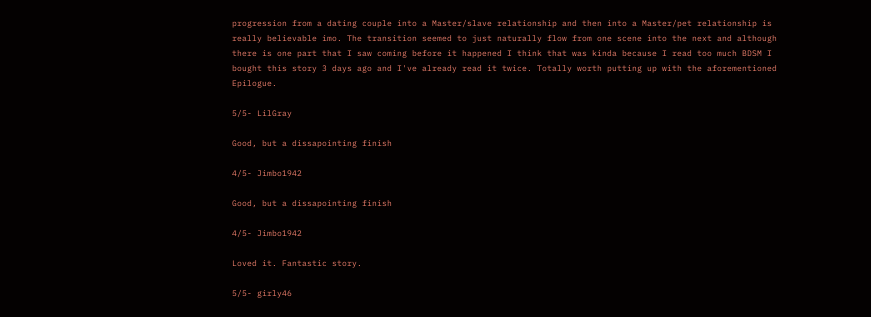progression from a dating couple into a Master/slave relationship and then into a Master/pet relationship is really believable imo. The transition seemed to just naturally flow from one scene into the next and although there is one part that I saw coming before it happened I think that was kinda because I read too much BDSM I bought this story 3 days ago and I've already read it twice. Totally worth putting up with the aforementioned Epilogue.

5/5- LilGray

Good, but a dissapointing finish

4/5- Jimbo1942

Good, but a dissapointing finish

4/5- Jimbo1942

Loved it. Fantastic story.

5/5- girly46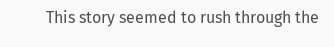This story seemed to rush through the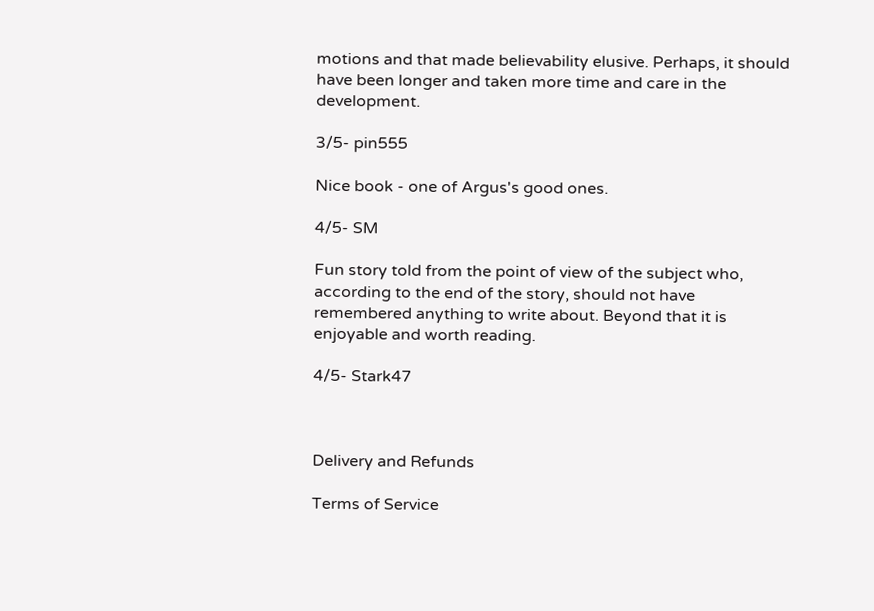motions and that made believability elusive. Perhaps, it should have been longer and taken more time and care in the development.

3/5- pin555

Nice book - one of Argus's good ones.

4/5- SM

Fun story told from the point of view of the subject who, according to the end of the story, should not have remembered anything to write about. Beyond that it is enjoyable and worth reading.

4/5- Stark47



Delivery and Refunds

Terms of Service